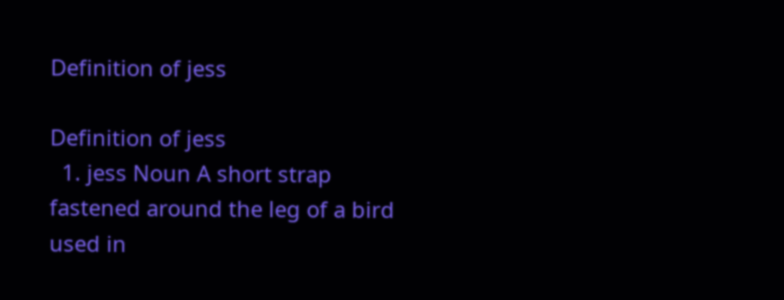Definition of jess

Definition of jess
  1. jess Noun A short strap fastened around the leg of a bird used in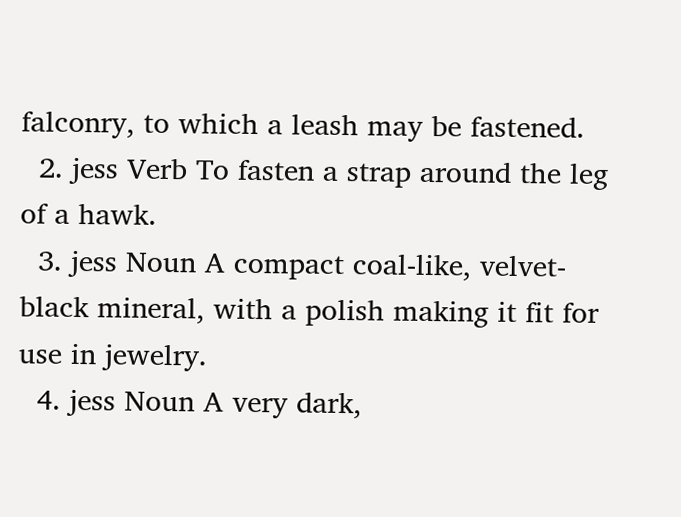falconry, to which a leash may be fastened.
  2. jess Verb To fasten a strap around the leg of a hawk.
  3. jess Noun A compact coal-like, velvet-black mineral, with a polish making it fit for use in jewelry.
  4. jess Noun A very dark,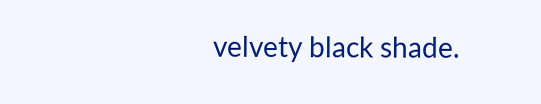velvety black shade.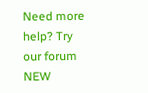Need more help? Try our forum NEW